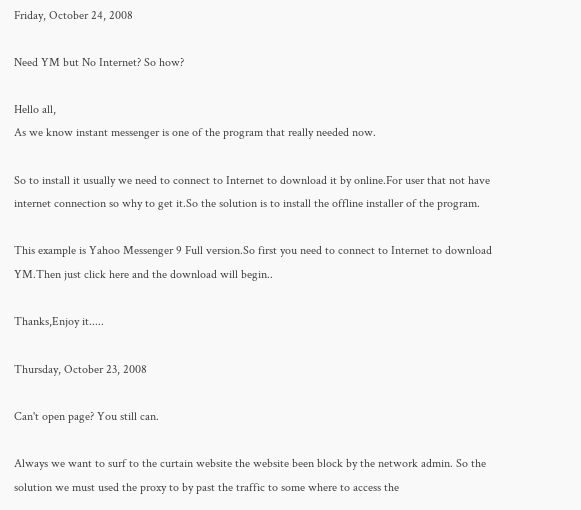Friday, October 24, 2008

Need YM but No Internet? So how?

Hello all,
As we know instant messenger is one of the program that really needed now.

So to install it usually we need to connect to Internet to download it by online.For user that not have internet connection so why to get it.So the solution is to install the offline installer of the program.

This example is Yahoo Messenger 9 Full version.So first you need to connect to Internet to download YM.Then just click here and the download will begin..

Thanks,Enjoy it.....

Thursday, October 23, 2008

Can't open page? You still can.

Always we want to surf to the curtain website the website been block by the network admin. So the solution we must used the proxy to by past the traffic to some where to access the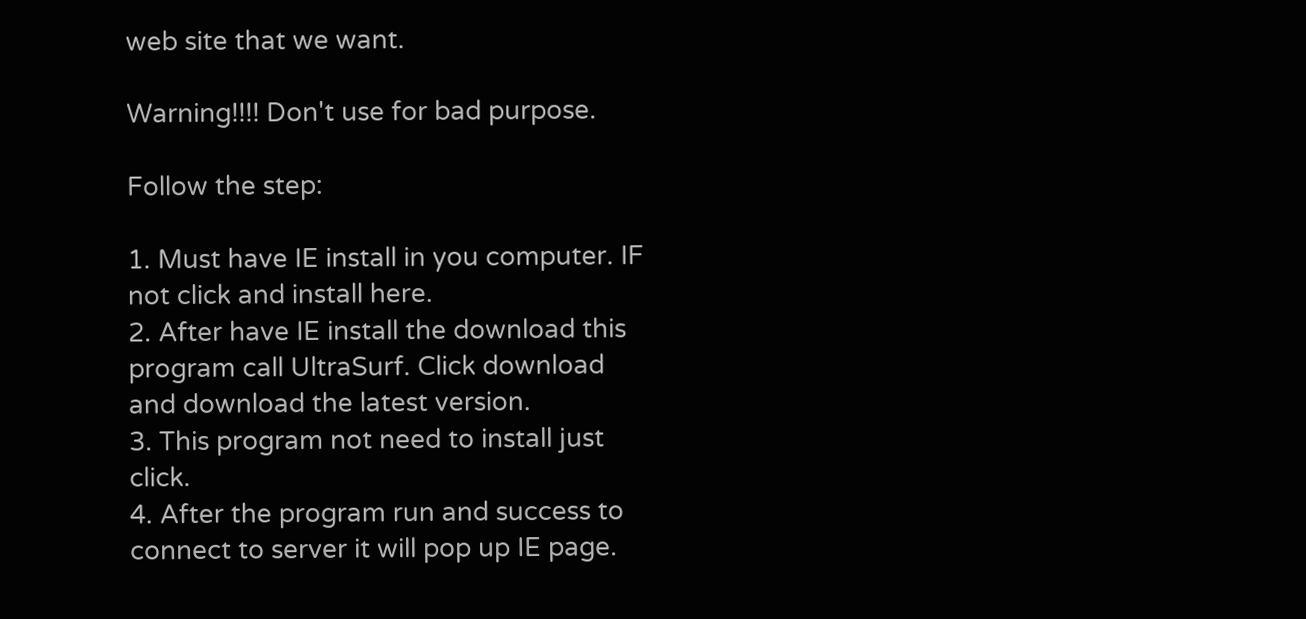web site that we want.

Warning!!!! Don't use for bad purpose.

Follow the step:

1. Must have IE install in you computer. IF not click and install here.
2. After have IE install the download this program call UltraSurf. Click download and download the latest version.
3. This program not need to install just click.
4. After the program run and success to connect to server it will pop up IE page.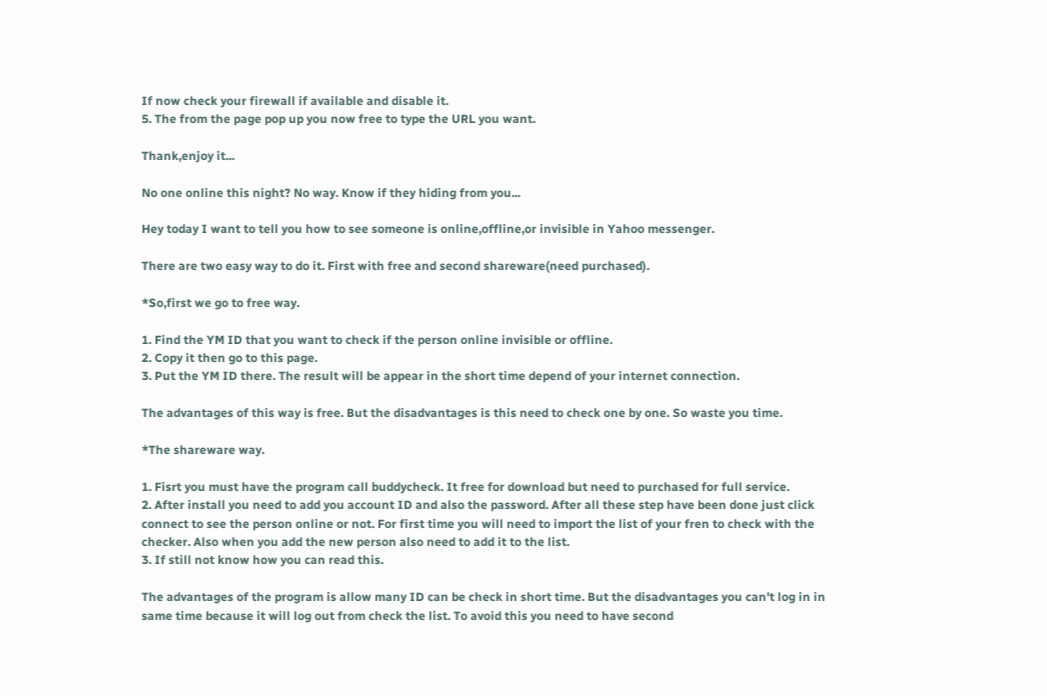If now check your firewall if available and disable it.
5. The from the page pop up you now free to type the URL you want.

Thank,enjoy it...

No one online this night? No way. Know if they hiding from you...

Hey today I want to tell you how to see someone is online,offline,or invisible in Yahoo messenger.

There are two easy way to do it. First with free and second shareware(need purchased).

*So,first we go to free way.

1. Find the YM ID that you want to check if the person online invisible or offline.
2. Copy it then go to this page.
3. Put the YM ID there. The result will be appear in the short time depend of your internet connection.

The advantages of this way is free. But the disadvantages is this need to check one by one. So waste you time.

*The shareware way.

1. Fisrt you must have the program call buddycheck. It free for download but need to purchased for full service.
2. After install you need to add you account ID and also the password. After all these step have been done just click connect to see the person online or not. For first time you will need to import the list of your fren to check with the checker. Also when you add the new person also need to add it to the list.
3. If still not know how you can read this.

The advantages of the program is allow many ID can be check in short time. But the disadvantages you can't log in in same time because it will log out from check the list. To avoid this you need to have second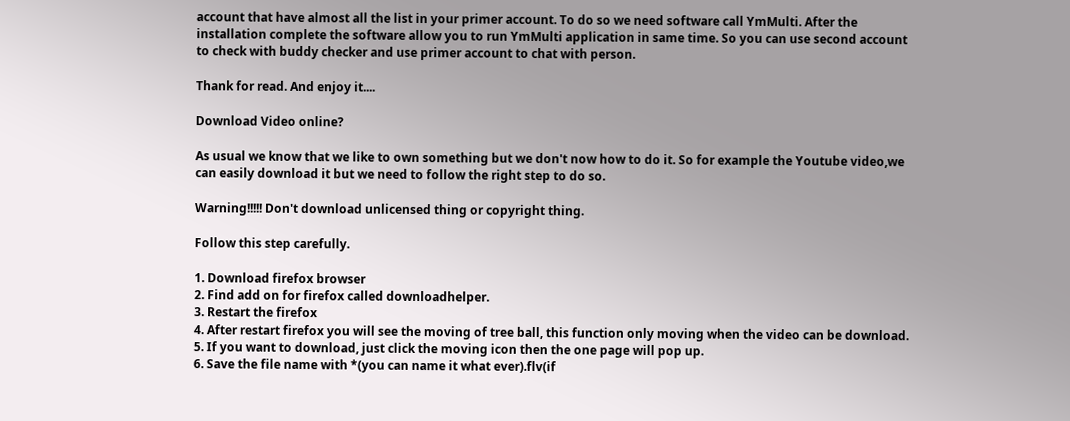account that have almost all the list in your primer account. To do so we need software call YmMulti. After the installation complete the software allow you to run YmMulti application in same time. So you can use second account to check with buddy checker and use primer account to chat with person.

Thank for read. And enjoy it....

Download Video online?

As usual we know that we like to own something but we don't now how to do it. So for example the Youtube video,we can easily download it but we need to follow the right step to do so.

Warning!!!!! Don't download unlicensed thing or copyright thing.

Follow this step carefully.

1. Download firefox browser
2. Find add on for firefox called downloadhelper.
3. Restart the firefox
4. After restart firefox you will see the moving of tree ball, this function only moving when the video can be download.
5. If you want to download, just click the moving icon then the one page will pop up.
6. Save the file name with *(you can name it what ever).flv(if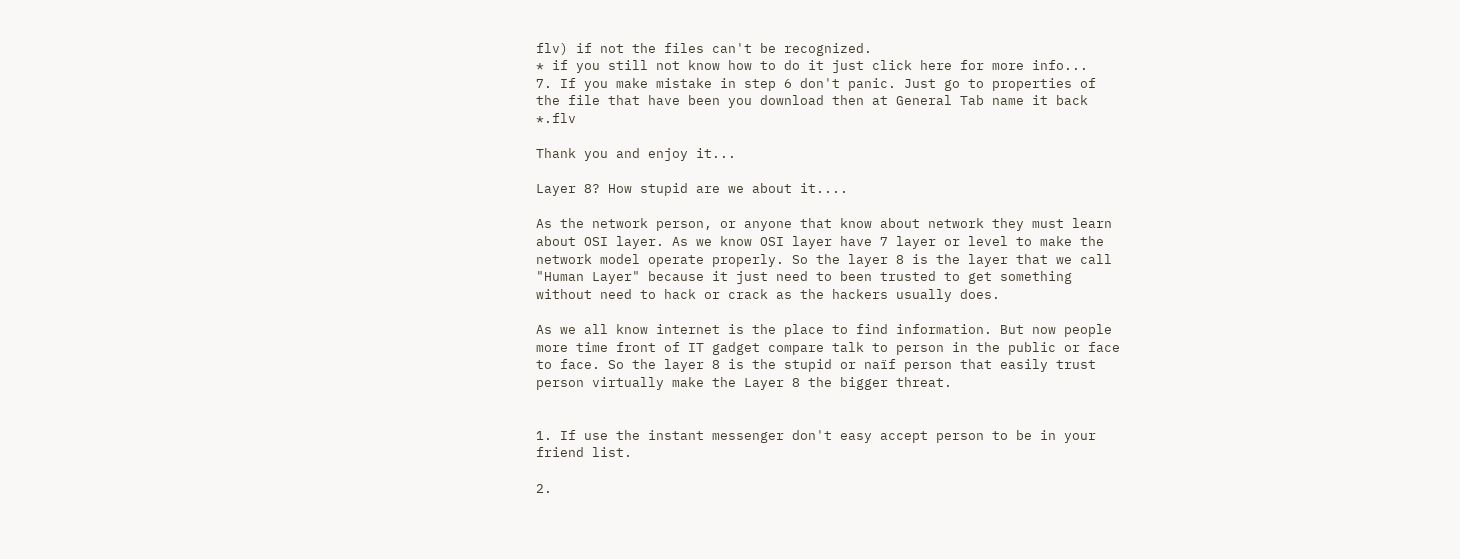flv) if not the files can't be recognized.
* if you still not know how to do it just click here for more info...
7. If you make mistake in step 6 don't panic. Just go to properties of the file that have been you download then at General Tab name it back *.flv

Thank you and enjoy it...

Layer 8? How stupid are we about it....

As the network person, or anyone that know about network they must learn about OSI layer. As we know OSI layer have 7 layer or level to make the network model operate properly. So the layer 8 is the layer that we call "Human Layer" because it just need to been trusted to get something without need to hack or crack as the hackers usually does.

As we all know internet is the place to find information. But now people more time front of IT gadget compare talk to person in the public or face to face. So the layer 8 is the stupid or naïf person that easily trust person virtually make the Layer 8 the bigger threat.


1. If use the instant messenger don't easy accept person to be in your friend list.

2.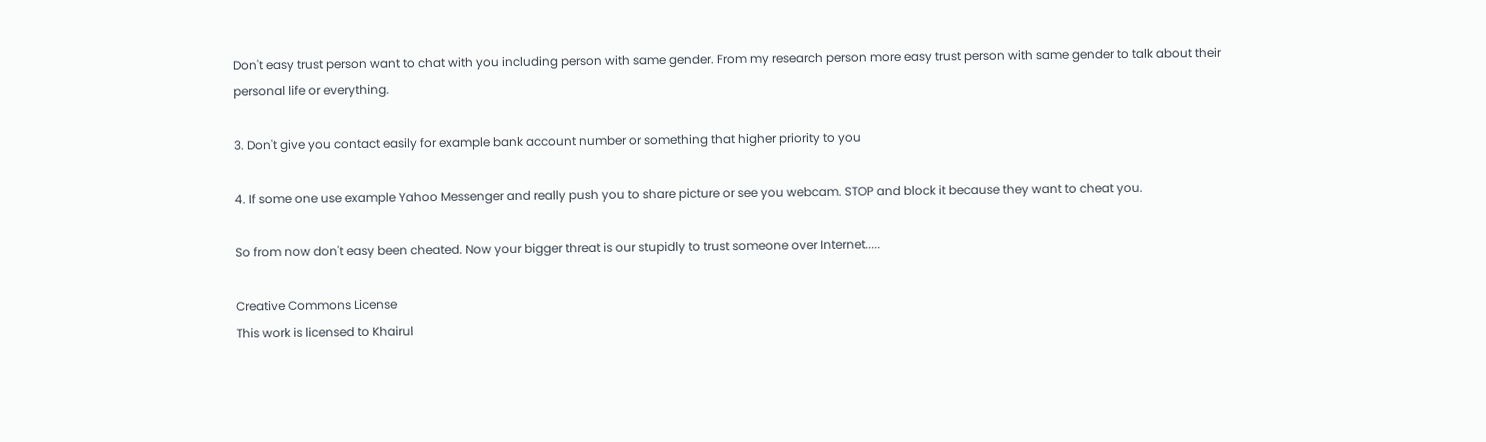Don't easy trust person want to chat with you including person with same gender. From my research person more easy trust person with same gender to talk about their personal life or everything.

3. Don't give you contact easily for example bank account number or something that higher priority to you

4. If some one use example Yahoo Messenger and really push you to share picture or see you webcam. STOP and block it because they want to cheat you.

So from now don't easy been cheated. Now your bigger threat is our stupidly to trust someone over Internet.....

Creative Commons License
This work is licensed to Khairul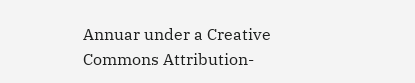Annuar under a Creative Commons Attribution-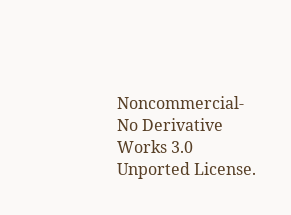Noncommercial-No Derivative Works 3.0 Unported License.